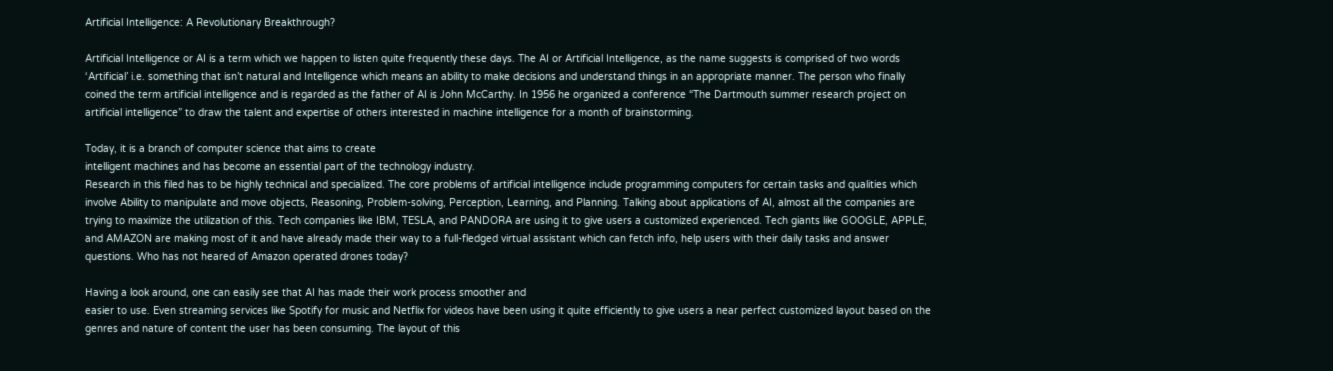Artificial Intelligence: A Revolutionary Breakthrough?

Artificial Intelligence or AI is a term which we happen to listen quite frequently these days. The AI or Artificial Intelligence, as the name suggests is comprised of two words ‘Artificial’ i.e. something that isn’t natural and Intelligence which means an ability to make decisions and understand things in an appropriate manner. The person who finally coined the term artificial intelligence and is regarded as the father of AI is John McCarthy. In 1956 he organized a conference “The Dartmouth summer research project on artificial intelligence” to draw the talent and expertise of others interested in machine intelligence for a month of brainstorming.

Today, it is a branch of computer science that aims to create
intelligent machines and has become an essential part of the technology industry.
Research in this filed has to be highly technical and specialized. The core problems of artificial intelligence include programming computers for certain tasks and qualities which involve Ability to manipulate and move objects, Reasoning, Problem-solving, Perception, Learning, and Planning. Talking about applications of AI, almost all the companies are trying to maximize the utilization of this. Tech companies like IBM, TESLA, and PANDORA are using it to give users a customized experienced. Tech giants like GOOGLE, APPLE, and AMAZON are making most of it and have already made their way to a full-fledged virtual assistant which can fetch info, help users with their daily tasks and answer questions. Who has not heared of Amazon operated drones today?

Having a look around, one can easily see that AI has made their work process smoother and
easier to use. Even streaming services like Spotify for music and Netflix for videos have been using it quite efficiently to give users a near perfect customized layout based on the genres and nature of content the user has been consuming. The layout of this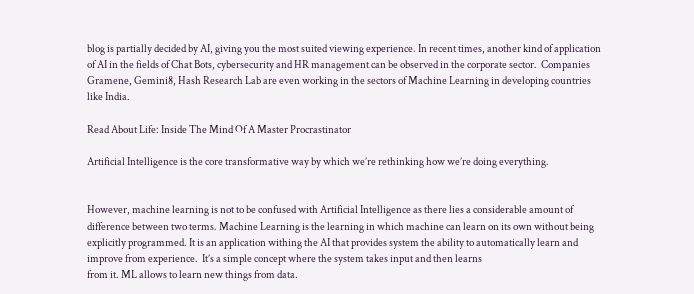blog is partially decided by AI, giving you the most suited viewing experience. In recent times, another kind of application of AI in the fields of Chat Bots, cybersecurity and HR management can be observed in the corporate sector.  Companies Gramene, Gemini8, Hash Research Lab are even working in the sectors of Machine Learning in developing countries like India.

Read About Life: Inside The Mind Of A Master Procrastinator

Artificial Intelligence is the core transformative way by which we’re rethinking how we’re doing everything.


However, machine learning is not to be confused with Artificial Intelligence as there lies a considerable amount of difference between two terms. Machine Learning is the learning in which machine can learn on its own without being explicitly programmed. It is an application withing the AI that provides system the ability to automatically learn and improve from experience.  It’s a simple concept where the system takes input and then learns
from it. ML allows to learn new things from data.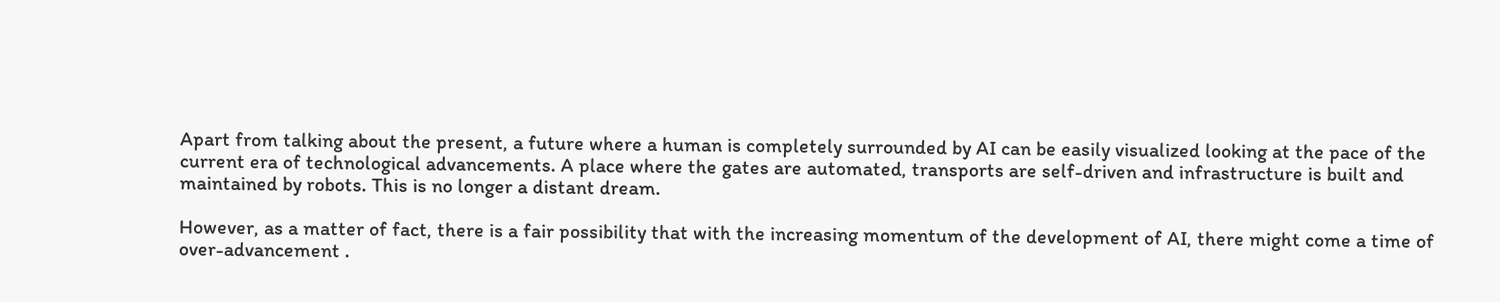Apart from talking about the present, a future where a human is completely surrounded by AI can be easily visualized looking at the pace of the current era of technological advancements. A place where the gates are automated, transports are self-driven and infrastructure is built and maintained by robots. This is no longer a distant dream.

However, as a matter of fact, there is a fair possibility that with the increasing momentum of the development of AI, there might come a time of over-advancement .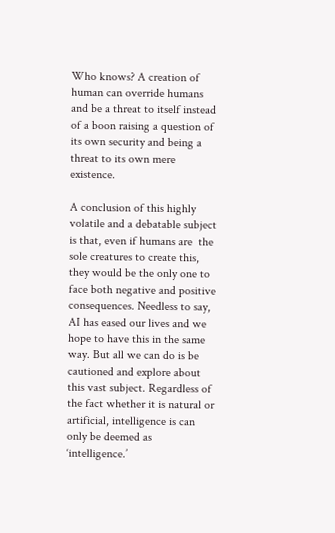Who knows? A creation of human can override humans and be a threat to itself instead of a boon raising a question of its own security and being a threat to its own mere existence.

A conclusion of this highly volatile and a debatable subject is that, even if humans are  the sole creatures to create this, they would be the only one to face both negative and positive consequences. Needless to say, AI has eased our lives and we hope to have this in the same way. But all we can do is be cautioned and explore about this vast subject. Regardless of the fact whether it is natural or artificial, intelligence is can only be deemed as ‘intelligence.’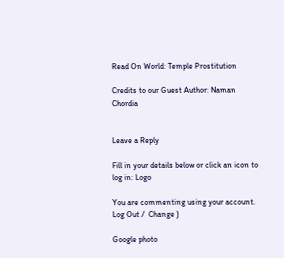Read On World: Temple Prostitution

Credits to our Guest Author: Naman Chordia


Leave a Reply

Fill in your details below or click an icon to log in: Logo

You are commenting using your account. Log Out /  Change )

Google photo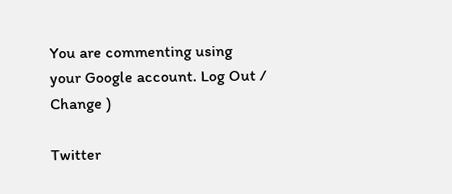You are commenting using your Google account. Log Out /  Change )

Twitter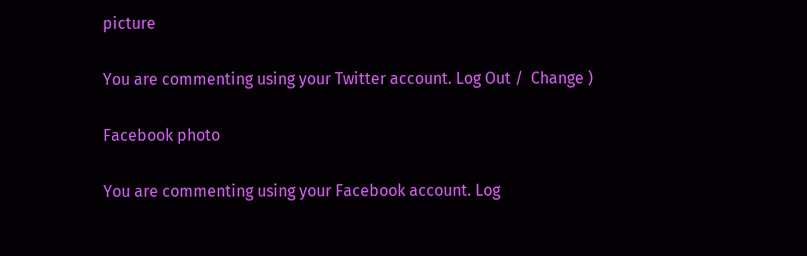picture

You are commenting using your Twitter account. Log Out /  Change )

Facebook photo

You are commenting using your Facebook account. Log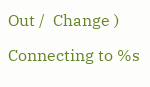Out /  Change )

Connecting to %s